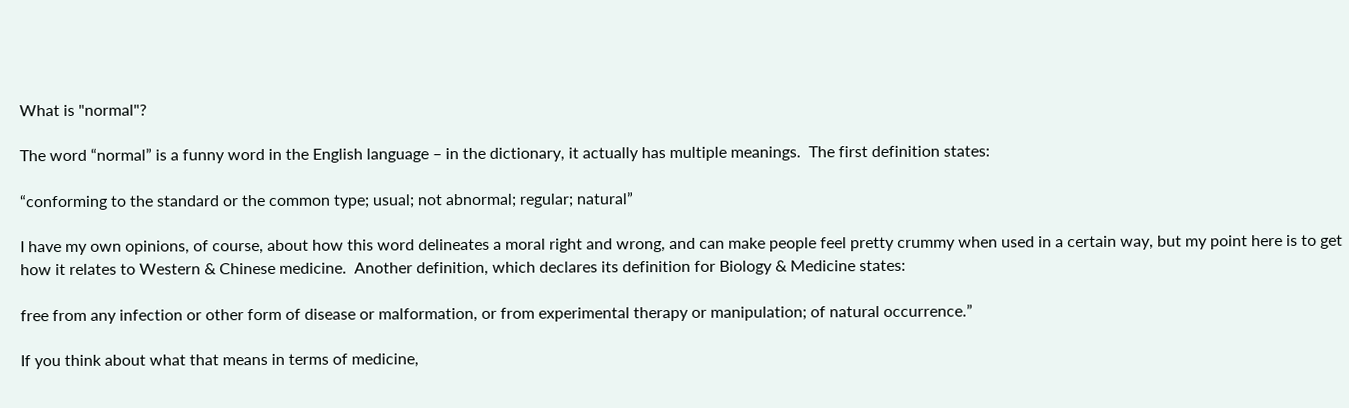What is "normal"?

The word “normal” is a funny word in the English language – in the dictionary, it actually has multiple meanings.  The first definition states:

“conforming to the standard or the common type; usual; not abnormal; regular; natural”

I have my own opinions, of course, about how this word delineates a moral right and wrong, and can make people feel pretty crummy when used in a certain way, but my point here is to get how it relates to Western & Chinese medicine.  Another definition, which declares its definition for Biology & Medicine states:

free from any infection or other form of disease or malformation, or from experimental therapy or manipulation; of natural occurrence.”

If you think about what that means in terms of medicine,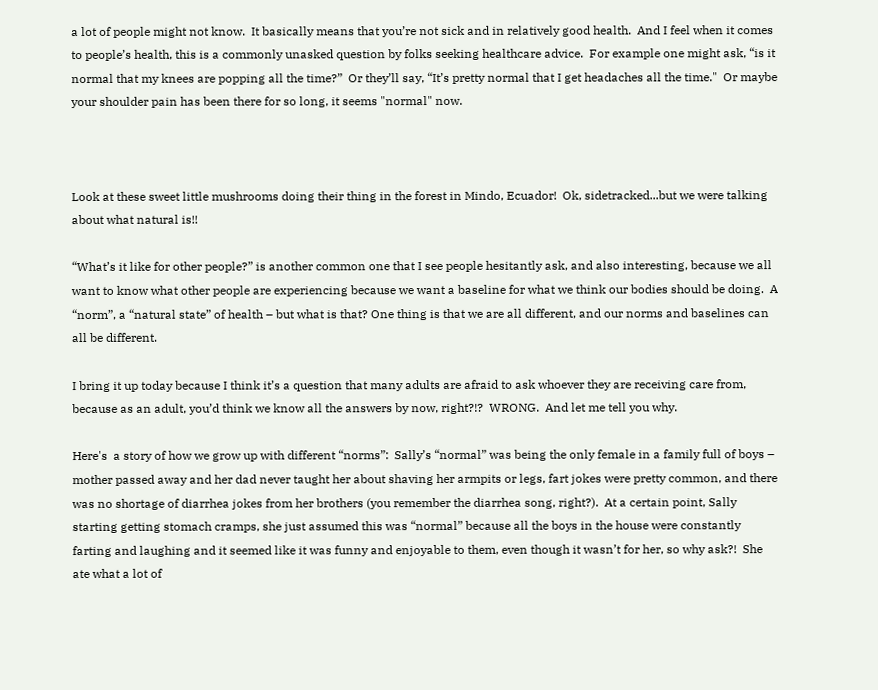a lot of people might not know.  It basically means that you’re not sick and in relatively good health.  And I feel when it comes to people’s health, this is a commonly unasked question by folks seeking healthcare advice.  For example one might ask, “is it normal that my knees are popping all the time?”  Or they’ll say, “It’s pretty normal that I get headaches all the time."  Or maybe your shoulder pain has been there for so long, it seems "normal" now.



Look at these sweet little mushrooms doing their thing in the forest in Mindo, Ecuador!  Ok, sidetracked...but we were talking about what natural is!!

“What’s it like for other people?” is another common one that I see people hesitantly ask, and also interesting, because we all want to know what other people are experiencing because we want a baseline for what we think our bodies should be doing.  A “norm”, a “natural state” of health – but what is that? One thing is that we are all different, and our norms and baselines can all be different.

I bring it up today because I think it’s a question that many adults are afraid to ask whoever they are receiving care from, because as an adult, you’d think we know all the answers by now, right?!?  WRONG.  And let me tell you why.

Here's  a story of how we grow up with different “norms”:  Sally’s “normal” was being the only female in a family full of boys – mother passed away and her dad never taught her about shaving her armpits or legs, fart jokes were pretty common, and there was no shortage of diarrhea jokes from her brothers (you remember the diarrhea song, right?).  At a certain point, Sally starting getting stomach cramps, she just assumed this was “normal” because all the boys in the house were constantly farting and laughing and it seemed like it was funny and enjoyable to them, even though it wasn’t for her, so why ask?!  She ate what a lot of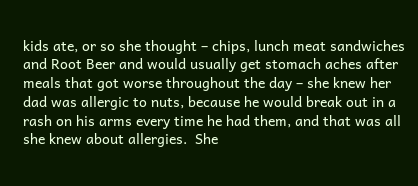kids ate, or so she thought – chips, lunch meat sandwiches and Root Beer and would usually get stomach aches after meals that got worse throughout the day – she knew her dad was allergic to nuts, because he would break out in a rash on his arms every time he had them, and that was all she knew about allergies.  She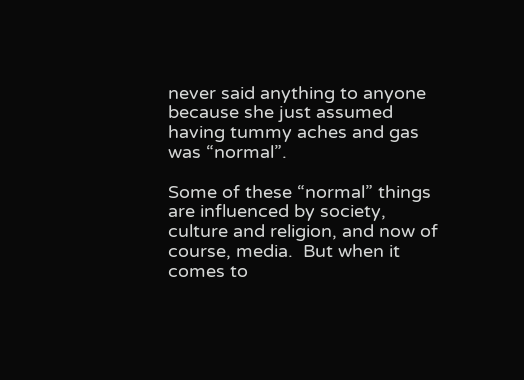never said anything to anyone because she just assumed having tummy aches and gas was “normal”.

Some of these “normal” things are influenced by society, culture and religion, and now of course, media.  But when it comes to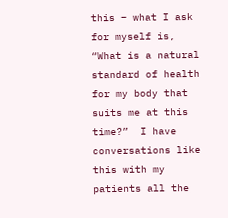this – what I ask for myself is, “What is a natural standard of health for my body that suits me at this time?”  I have conversations like this with my patients all the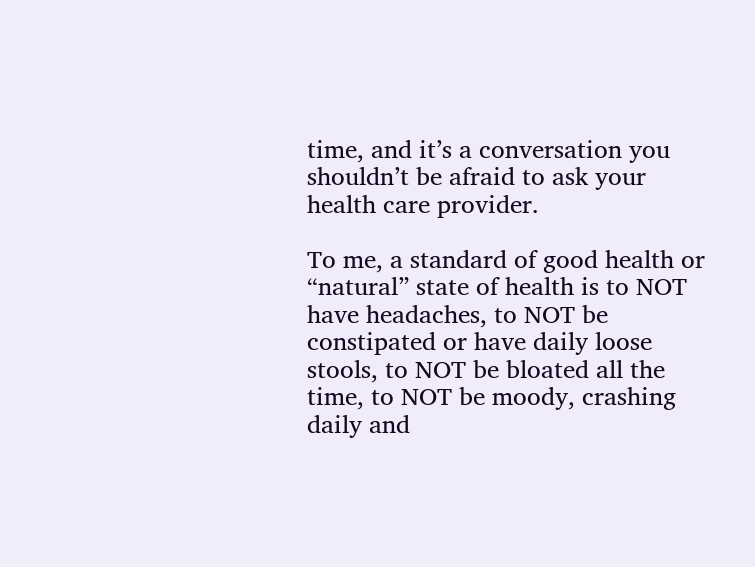time, and it’s a conversation you shouldn’t be afraid to ask your health care provider.

To me, a standard of good health or “natural” state of health is to NOT have headaches, to NOT be constipated or have daily loose stools, to NOT be bloated all the time, to NOT be moody, crashing daily and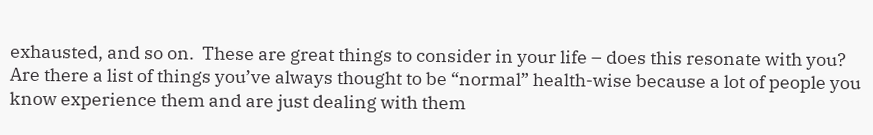exhausted, and so on.  These are great things to consider in your life – does this resonate with you?  Are there a list of things you’ve always thought to be “normal” health-wise because a lot of people you know experience them and are just dealing with them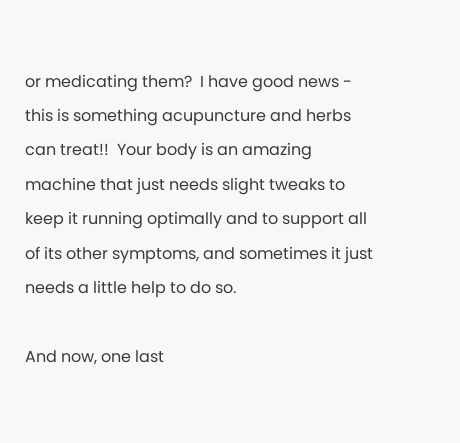or medicating them?  I have good news - this is something acupuncture and herbs can treat!!  Your body is an amazing machine that just needs slight tweaks to keep it running optimally and to support all of its other symptoms, and sometimes it just needs a little help to do so.

And now, one last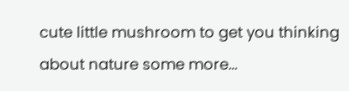cute little mushroom to get you thinking about nature some more...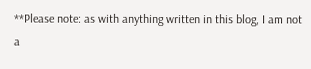**Please note: as with anything written in this blog, I am not a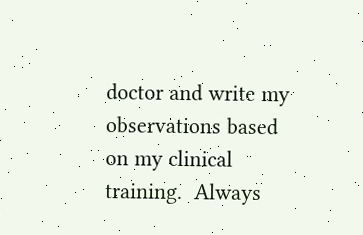doctor and write my observations based on my clinical training.  Always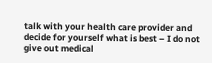talk with your health care provider and decide for yourself what is best – I do not give out medical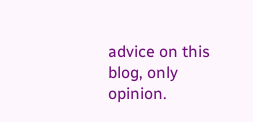advice on this blog, only opinion.